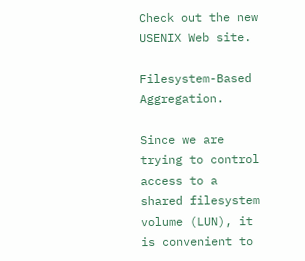Check out the new USENIX Web site.

Filesystem-Based Aggregation.

Since we are trying to control access to a shared filesystem volume (LUN), it is convenient to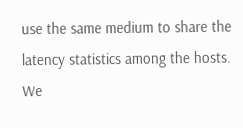use the same medium to share the latency statistics among the hosts. We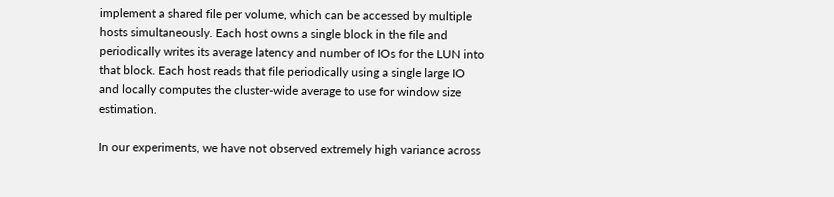implement a shared file per volume, which can be accessed by multiple hosts simultaneously. Each host owns a single block in the file and periodically writes its average latency and number of IOs for the LUN into that block. Each host reads that file periodically using a single large IO and locally computes the cluster-wide average to use for window size estimation.

In our experiments, we have not observed extremely high variance across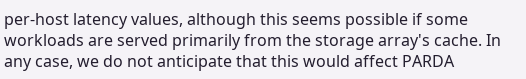per-host latency values, although this seems possible if some workloads are served primarily from the storage array's cache. In any case, we do not anticipate that this would affect PARDA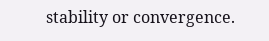stability or convergence.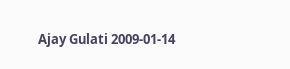Ajay Gulati 2009-01-14